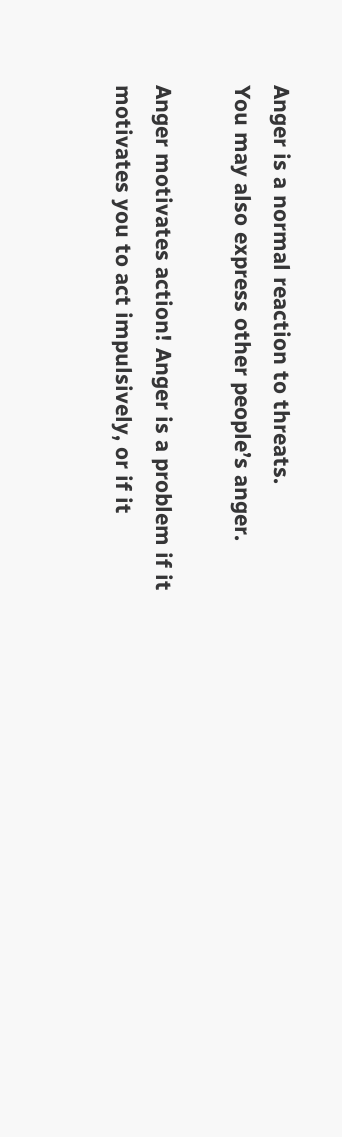Anger is a normal reaction to threats.
You may also express other people’s anger.

Anger motivates action! Anger is a problem if it motivates you to act impulsively, or if it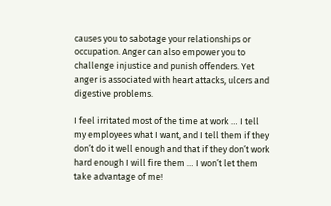causes you to sabotage your relationships or occupation. Anger can also empower you to challenge injustice and punish offenders. Yet anger is associated with heart attacks, ulcers and digestive problems.

I feel irritated most of the time at work … I tell my employees what I want, and I tell them if they don’t do it well enough and that if they don’t work hard enough I will fire them … I won’t let them take advantage of me!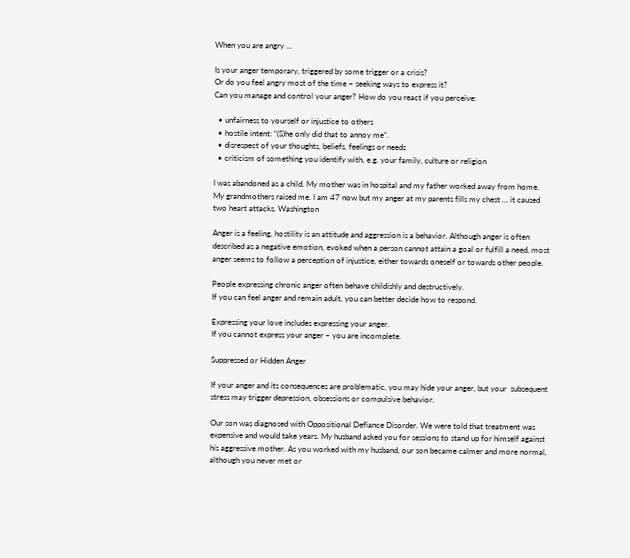When you are angry …

Is your anger temporary, triggered by some trigger or a crisis?
Or do you feel angry most of the time – seeking ways to express it?
Can you manage and control your anger? How do you react if you perceive:

  • unfairness to yourself or injustice to others
  • hostile intent: “(S)he only did that to annoy me“.
  • disrespect of your thoughts, beliefs, feelings or needs
  • criticism of something you identify with, e.g. your family, culture or religion

I was abandoned as a child. My mother was in hospital and my father worked away from home. My grandmothers raised me. I am 47 now but my anger at my parents fills my chest … it caused two heart attacks. Washington

Anger is a feeling, hostility is an attitude and aggression is a behavior. Although anger is often described as a negative emotion, evoked when a person cannot attain a goal or fulfill a need, most anger seems to follow a perception of injustice, either towards oneself or towards other people.

People expressing chronic anger often behave childishly and destructively.
If you can feel anger and remain adult, you can better decide how to respond.

Expressing your love includes expressing your anger.
If you cannot express your anger – you are incomplete.

Suppressed or Hidden Anger

If your anger and its consequences are problematic, you may hide your anger, but your  subsequent stress may trigger depression, obsessions or compulsive behavior.

Our son was diagnosed with Oppositional Defiance Disorder. We were told that treatment was expensive and would take years. My husband asked you for sessions to stand up for himself against his aggressive mother. As you worked with my husband, our son became calmer and more normal, although you never met or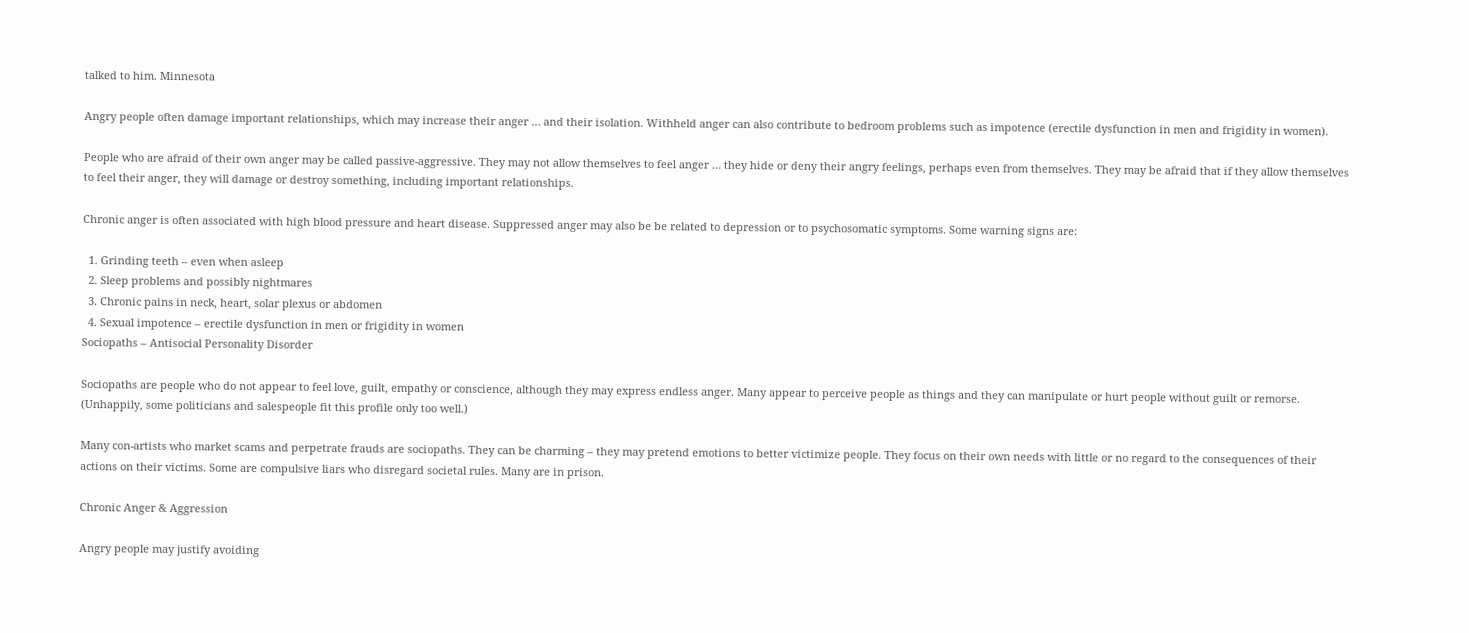talked to him. Minnesota

Angry people often damage important relationships, which may increase their anger … and their isolation. Withheld anger can also contribute to bedroom problems such as impotence (erectile dysfunction in men and frigidity in women).

People who are afraid of their own anger may be called passive-aggressive. They may not allow themselves to feel anger … they hide or deny their angry feelings, perhaps even from themselves. They may be afraid that if they allow themselves to feel their anger, they will damage or destroy something, including important relationships.

Chronic anger is often associated with high blood pressure and heart disease. Suppressed anger may also be be related to depression or to psychosomatic symptoms. Some warning signs are:

  1. Grinding teeth – even when asleep
  2. Sleep problems and possibly nightmares
  3. Chronic pains in neck, heart, solar plexus or abdomen
  4. Sexual impotence – erectile dysfunction in men or frigidity in women
Sociopaths – Antisocial Personality Disorder

Sociopaths are people who do not appear to feel love, guilt, empathy or conscience, although they may express endless anger. Many appear to perceive people as things and they can manipulate or hurt people without guilt or remorse. (Unhappily, some politicians and salespeople fit this profile only too well.)

Many con-artists who market scams and perpetrate frauds are sociopaths. They can be charming – they may pretend emotions to better victimize people. They focus on their own needs with little or no regard to the consequences of their actions on their victims. Some are compulsive liars who disregard societal rules. Many are in prison.

Chronic Anger & Aggression

Angry people may justify avoiding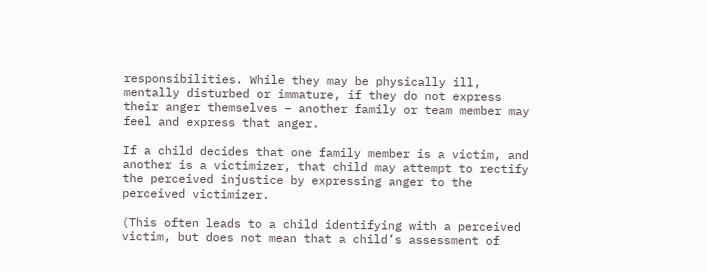responsibilities. While they may be physically ill, mentally disturbed or immature, if they do not express their anger themselves – another family or team member may feel and express that anger.

If a child decides that one family member is a victim, and another is a victimizer, that child may attempt to rectify the perceived injustice by expressing anger to the perceived victimizer.

(This often leads to a child identifying with a perceived victim, but does not mean that a child’s assessment of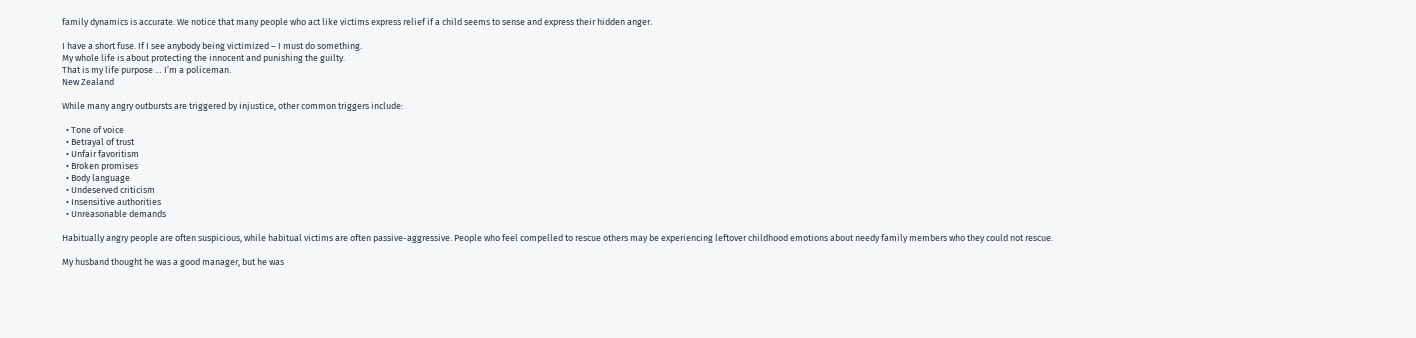family dynamics is accurate. We notice that many people who act like victims express relief if a child seems to sense and express their hidden anger.

I have a short fuse. If I see anybody being victimized – I must do something.
My whole life is about protecting the innocent and punishing the guilty.
That is my life purpose … I’m a policeman.
New Zealand

While many angry outbursts are triggered by injustice, other common triggers include:

  • Tone of voice
  • Betrayal of trust
  • Unfair favoritism
  • Broken promises
  • Body language
  • Undeserved criticism
  • Insensitive authorities
  • Unreasonable demands

Habitually angry people are often suspicious, while habitual victims are often passive-aggressive. People who feel compelled to rescue others may be experiencing leftover childhood emotions about needy family members who they could not rescue.

My husband thought he was a good manager, but he was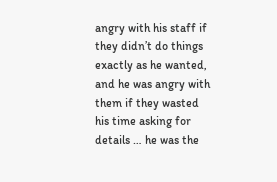angry with his staff if they didn’t do things exactly as he wanted, and he was angry with them if they wasted his time asking for details … he was the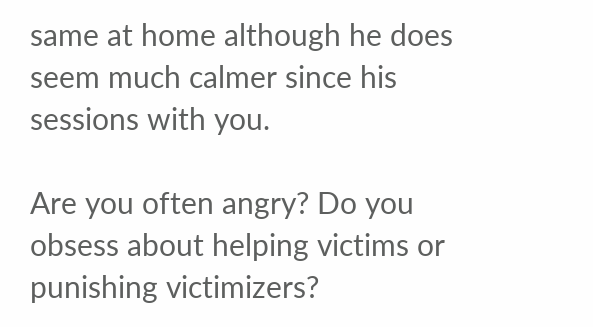same at home although he does seem much calmer since his sessions with you.

Are you often angry? Do you obsess about helping victims or punishing victimizers?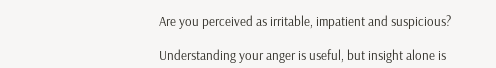Are you perceived as irritable, impatient and suspicious?

Understanding your anger is useful, but insight alone is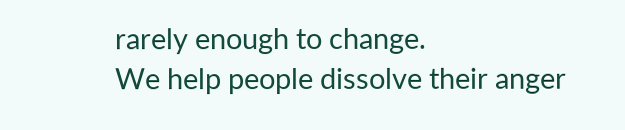rarely enough to change.
We help people dissolve their anger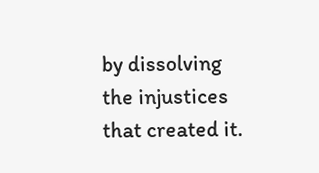by dissolving the injustices that created it.